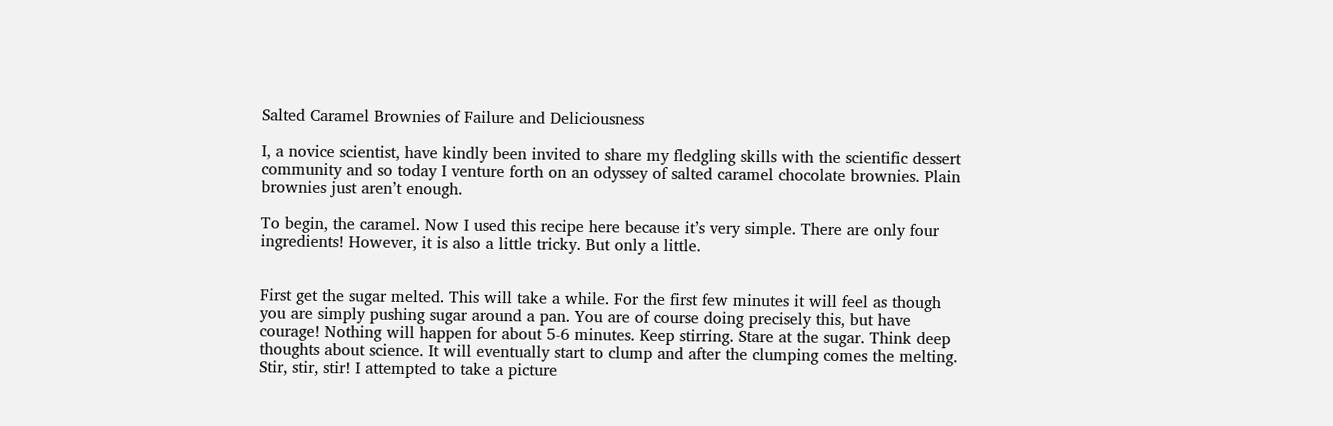Salted Caramel Brownies of Failure and Deliciousness

I, a novice scientist, have kindly been invited to share my fledgling skills with the scientific dessert community and so today I venture forth on an odyssey of salted caramel chocolate brownies. Plain brownies just aren’t enough.

To begin, the caramel. Now I used this recipe here because it’s very simple. There are only four ingredients! However, it is also a little tricky. But only a little.


First get the sugar melted. This will take a while. For the first few minutes it will feel as though you are simply pushing sugar around a pan. You are of course doing precisely this, but have courage! Nothing will happen for about 5-6 minutes. Keep stirring. Stare at the sugar. Think deep thoughts about science. It will eventually start to clump and after the clumping comes the melting. Stir, stir, stir! I attempted to take a picture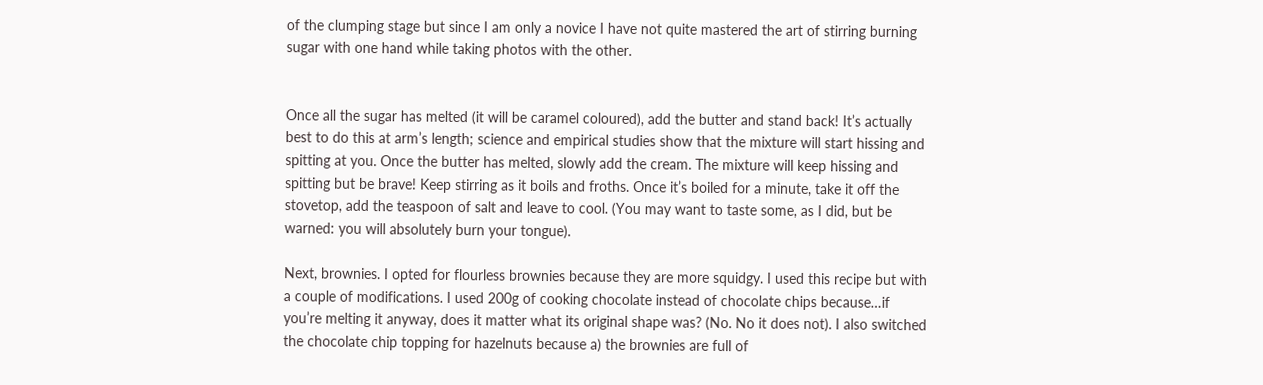of the clumping stage but since I am only a novice I have not quite mastered the art of stirring burning sugar with one hand while taking photos with the other.


Once all the sugar has melted (it will be caramel coloured), add the butter and stand back! It’s actually best to do this at arm’s length; science and empirical studies show that the mixture will start hissing and spitting at you. Once the butter has melted, slowly add the cream. The mixture will keep hissing and spitting but be brave! Keep stirring as it boils and froths. Once it’s boiled for a minute, take it off the stovetop, add the teaspoon of salt and leave to cool. (You may want to taste some, as I did, but be warned: you will absolutely burn your tongue).

Next, brownies. I opted for flourless brownies because they are more squidgy. I used this recipe but with a couple of modifications. I used 200g of cooking chocolate instead of chocolate chips because…if you’re melting it anyway, does it matter what its original shape was? (No. No it does not). I also switched the chocolate chip topping for hazelnuts because a) the brownies are full of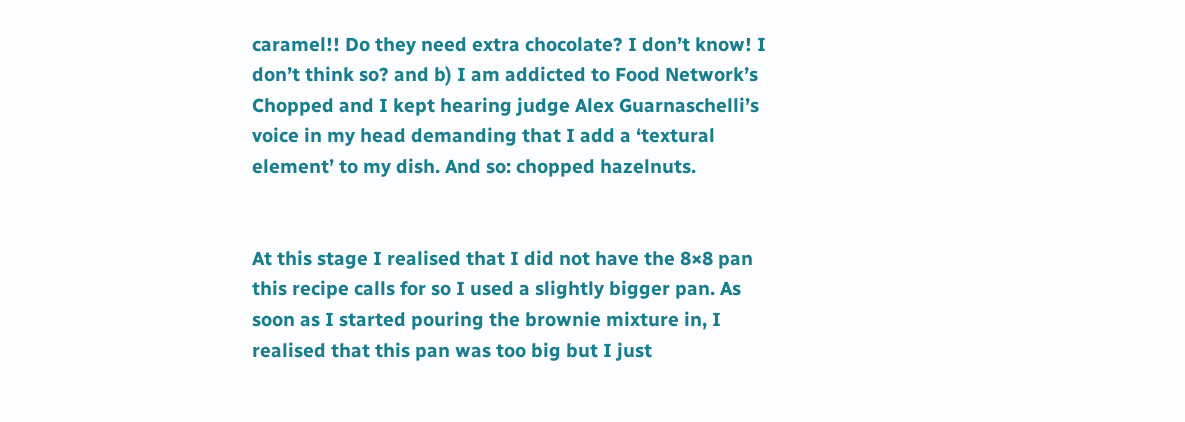caramel!! Do they need extra chocolate? I don’t know! I don’t think so? and b) I am addicted to Food Network’s Chopped and I kept hearing judge Alex Guarnaschelli’s voice in my head demanding that I add a ‘textural element’ to my dish. And so: chopped hazelnuts.


At this stage I realised that I did not have the 8×8 pan this recipe calls for so I used a slightly bigger pan. As soon as I started pouring the brownie mixture in, I realised that this pan was too big but I just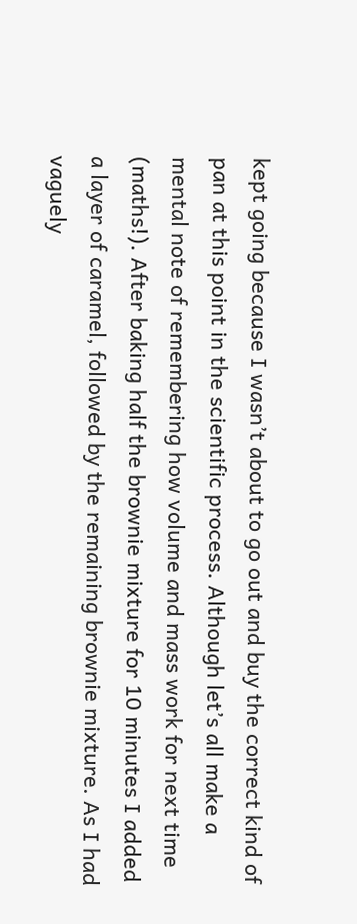kept going because I wasn’t about to go out and buy the correct kind of pan at this point in the scientific process. Although let’s all make a mental note of remembering how volume and mass work for next time (maths!). After baking half the brownie mixture for 10 minutes I added a layer of caramel, followed by the remaining brownie mixture. As I had vaguely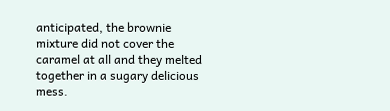anticipated, the brownie mixture did not cover the caramel at all and they melted together in a sugary delicious mess.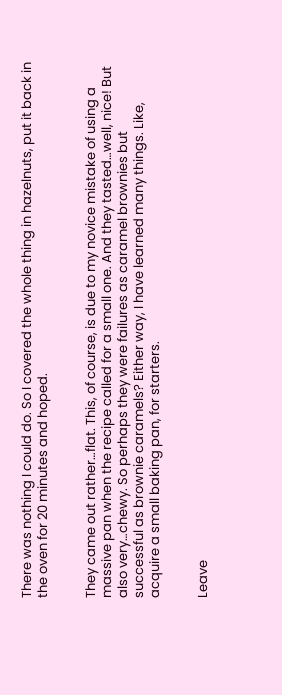There was nothing I could do. So I covered the whole thing in hazelnuts, put it back in the oven for 20 minutes and hoped.


They came out rather…flat. This, of course, is due to my novice mistake of using a massive pan when the recipe called for a small one. And they tasted…well, nice! But also very…chewy. So perhaps they were failures as caramel brownies but successful as brownie caramels? Either way, I have learned many things. Like, acquire a small baking pan, for starters.


Leave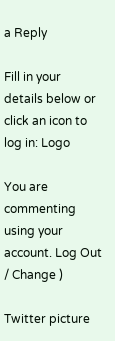a Reply

Fill in your details below or click an icon to log in: Logo

You are commenting using your account. Log Out / Change )

Twitter picture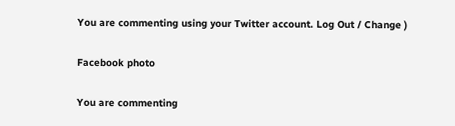You are commenting using your Twitter account. Log Out / Change )

Facebook photo

You are commenting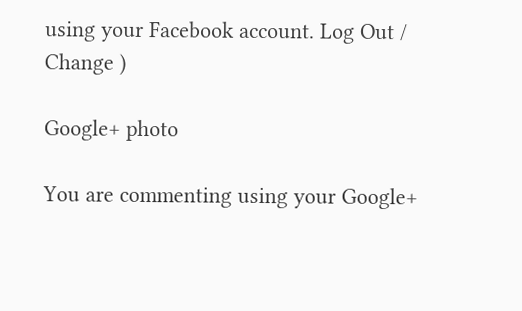using your Facebook account. Log Out / Change )

Google+ photo

You are commenting using your Google+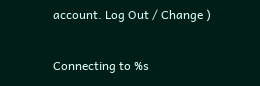account. Log Out / Change )

Connecting to %s